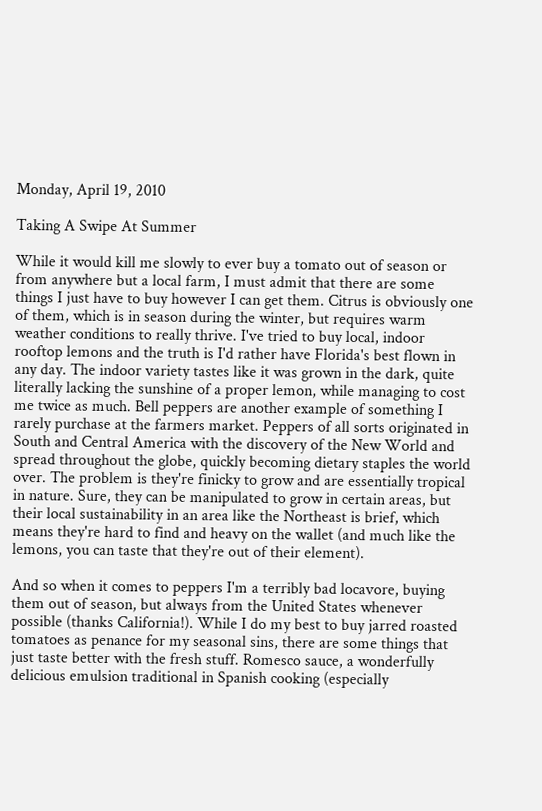Monday, April 19, 2010

Taking A Swipe At Summer

While it would kill me slowly to ever buy a tomato out of season or from anywhere but a local farm, I must admit that there are some things I just have to buy however I can get them. Citrus is obviously one of them, which is in season during the winter, but requires warm weather conditions to really thrive. I've tried to buy local, indoor rooftop lemons and the truth is I'd rather have Florida's best flown in any day. The indoor variety tastes like it was grown in the dark, quite literally lacking the sunshine of a proper lemon, while managing to cost me twice as much. Bell peppers are another example of something I rarely purchase at the farmers market. Peppers of all sorts originated in South and Central America with the discovery of the New World and spread throughout the globe, quickly becoming dietary staples the world over. The problem is they're finicky to grow and are essentially tropical in nature. Sure, they can be manipulated to grow in certain areas, but their local sustainability in an area like the Northeast is brief, which means they're hard to find and heavy on the wallet (and much like the lemons, you can taste that they're out of their element).

And so when it comes to peppers I'm a terribly bad locavore, buying them out of season, but always from the United States whenever possible (thanks California!). While I do my best to buy jarred roasted tomatoes as penance for my seasonal sins, there are some things that just taste better with the fresh stuff. Romesco sauce, a wonderfully delicious emulsion traditional in Spanish cooking (especially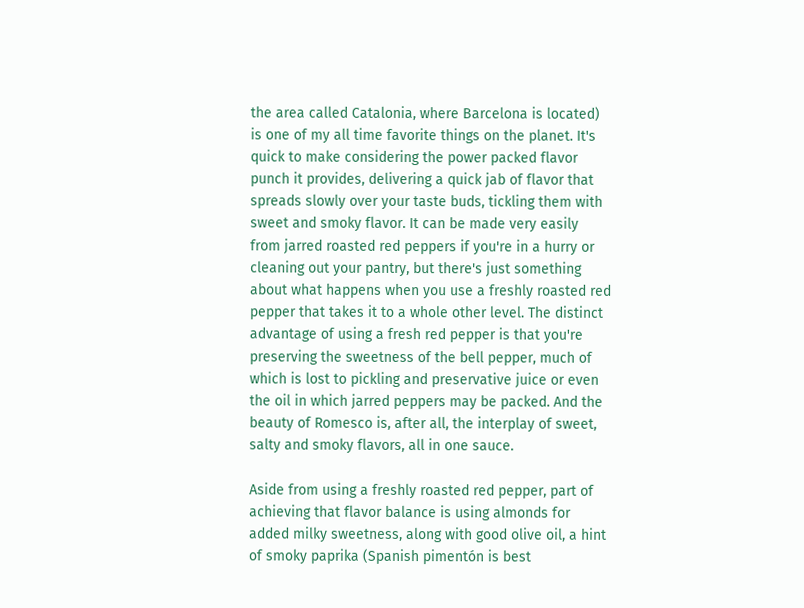the area called Catalonia, where Barcelona is located) is one of my all time favorite things on the planet. It's quick to make considering the power packed flavor punch it provides, delivering a quick jab of flavor that spreads slowly over your taste buds, tickling them with sweet and smoky flavor. It can be made very easily from jarred roasted red peppers if you're in a hurry or cleaning out your pantry, but there's just something about what happens when you use a freshly roasted red pepper that takes it to a whole other level. The distinct advantage of using a fresh red pepper is that you're preserving the sweetness of the bell pepper, much of which is lost to pickling and preservative juice or even the oil in which jarred peppers may be packed. And the beauty of Romesco is, after all, the interplay of sweet, salty and smoky flavors, all in one sauce.

Aside from using a freshly roasted red pepper, part of achieving that flavor balance is using almonds for added milky sweetness, along with good olive oil, a hint of smoky paprika (Spanish pimentón is best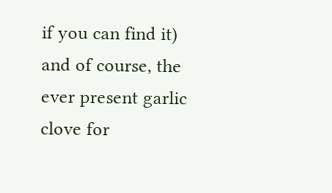if you can find it) and of course, the ever present garlic clove for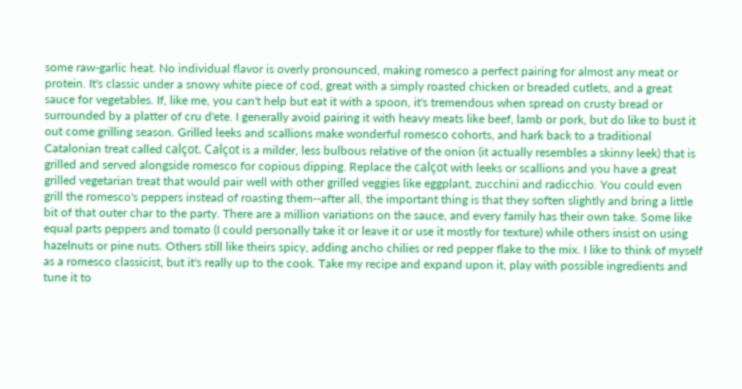some raw-garlic heat. No individual flavor is overly pronounced, making romesco a perfect pairing for almost any meat or protein. It's classic under a snowy white piece of cod, great with a simply roasted chicken or breaded cutlets, and a great sauce for vegetables. If, like me, you can't help but eat it with a spoon, it's tremendous when spread on crusty bread or surrounded by a platter of cru d'ete. I generally avoid pairing it with heavy meats like beef, lamb or pork, but do like to bust it out come grilling season. Grilled leeks and scallions make wonderful romesco cohorts, and hark back to a traditional Catalonian treat called calçot. Calçot is a milder, less bulbous relative of the onion (it actually resembles a skinny leek) that is grilled and served alongside romesco for copious dipping. Replace the calçot with leeks or scallions and you have a great grilled vegetarian treat that would pair well with other grilled veggies like eggplant, zucchini and radicchio. You could even grill the romesco's peppers instead of roasting them--after all, the important thing is that they soften slightly and bring a little bit of that outer char to the party. There are a million variations on the sauce, and every family has their own take. Some like equal parts peppers and tomato (I could personally take it or leave it or use it mostly for texture) while others insist on using hazelnuts or pine nuts. Others still like theirs spicy, adding ancho chilies or red pepper flake to the mix. I like to think of myself as a romesco classicist, but it's really up to the cook. Take my recipe and expand upon it, play with possible ingredients and tune it to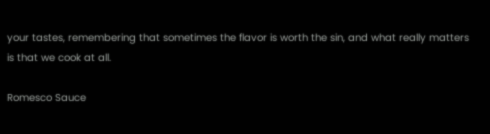your tastes, remembering that sometimes the flavor is worth the sin, and what really matters is that we cook at all.

Romesco Sauce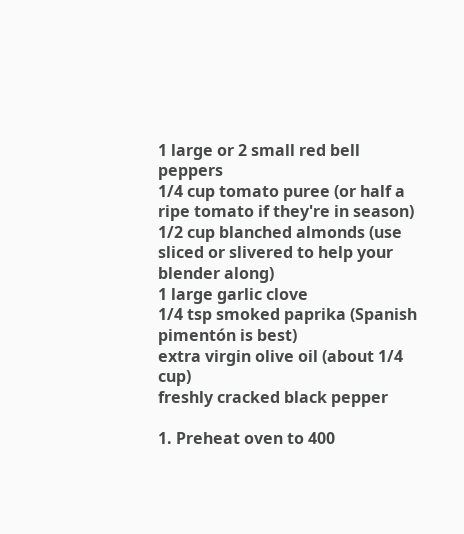1 large or 2 small red bell peppers
1/4 cup tomato puree (or half a ripe tomato if they're in season)
1/2 cup blanched almonds (use sliced or slivered to help your blender along)
1 large garlic clove
1/4 tsp smoked paprika (Spanish pimentón is best)
extra virgin olive oil (about 1/4 cup)
freshly cracked black pepper

1. Preheat oven to 400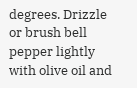degrees. Drizzle or brush bell pepper lightly with olive oil and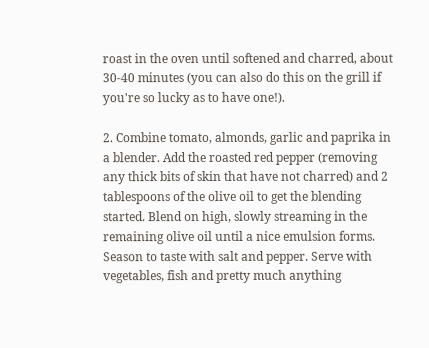roast in the oven until softened and charred, about 30-40 minutes (you can also do this on the grill if you're so lucky as to have one!).

2. Combine tomato, almonds, garlic and paprika in a blender. Add the roasted red pepper (removing any thick bits of skin that have not charred) and 2 tablespoons of the olive oil to get the blending started. Blend on high, slowly streaming in the remaining olive oil until a nice emulsion forms. Season to taste with salt and pepper. Serve with vegetables, fish and pretty much anything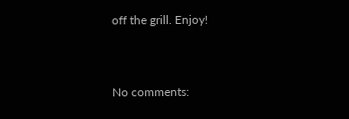off the grill. Enjoy!


No comments: